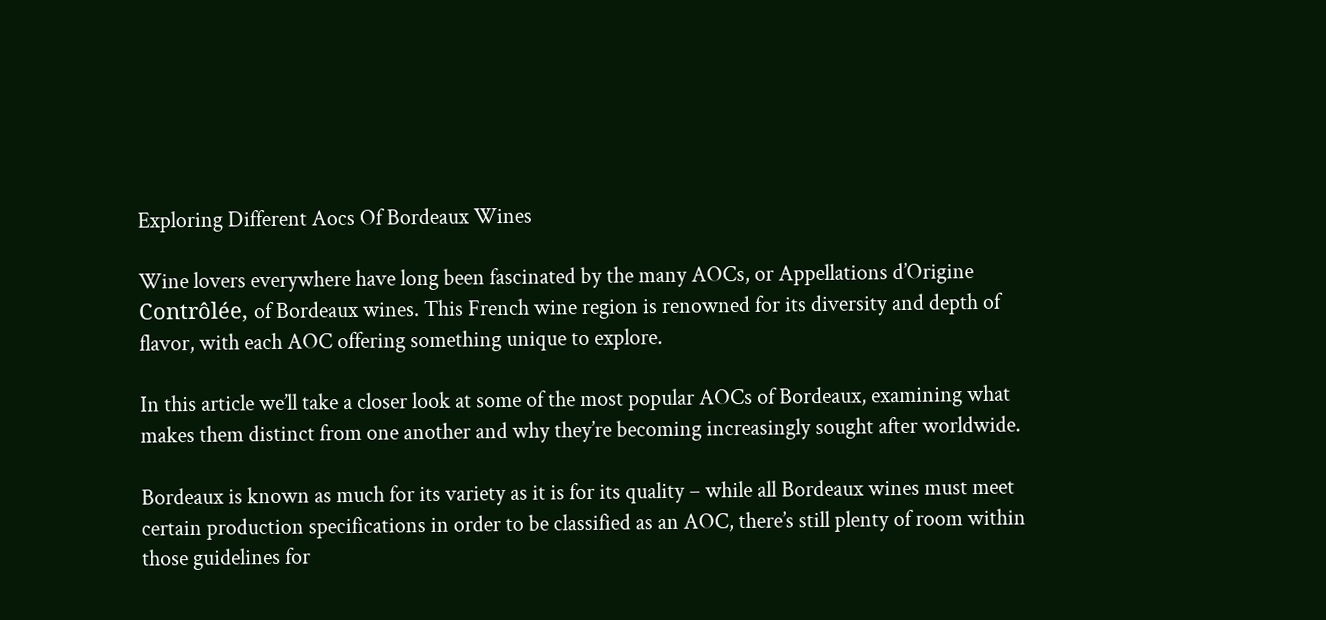Exploring Different Aocs Of Bordeaux Wines

Wine lovers everywhere have long been fascinated by the many AOCs, or Appellations d’Origine Contrôlée, of Bordeaux wines. This French wine region is renowned for its diversity and depth of flavor, with each AOC offering something unique to explore.

In this article we’ll take a closer look at some of the most popular AOCs of Bordeaux, examining what makes them distinct from one another and why they’re becoming increasingly sought after worldwide.

Bordeaux is known as much for its variety as it is for its quality – while all Bordeaux wines must meet certain production specifications in order to be classified as an AOC, there’s still plenty of room within those guidelines for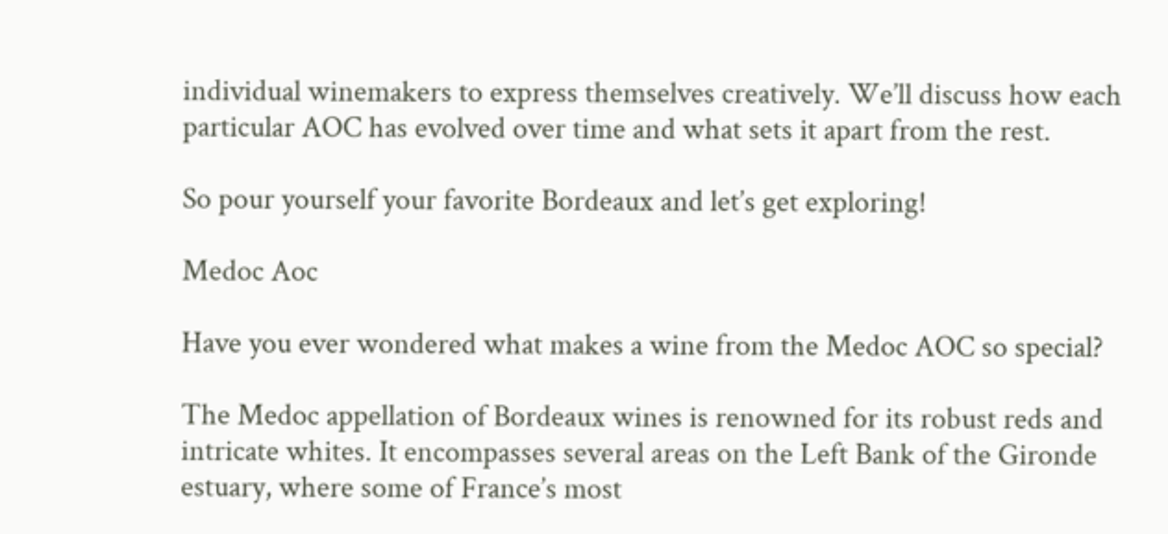individual winemakers to express themselves creatively. We’ll discuss how each particular AOC has evolved over time and what sets it apart from the rest.

So pour yourself your favorite Bordeaux and let’s get exploring!

Medoc Aoc

Have you ever wondered what makes a wine from the Medoc AOC so special?

The Medoc appellation of Bordeaux wines is renowned for its robust reds and intricate whites. It encompasses several areas on the Left Bank of the Gironde estuary, where some of France’s most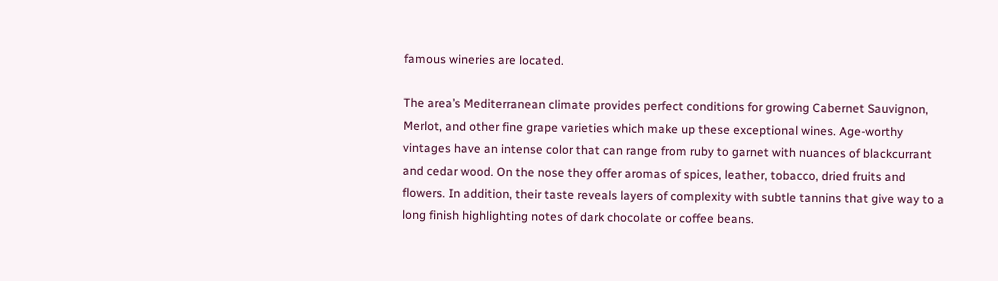famous wineries are located.

The area’s Mediterranean climate provides perfect conditions for growing Cabernet Sauvignon, Merlot, and other fine grape varieties which make up these exceptional wines. Age-worthy vintages have an intense color that can range from ruby to garnet with nuances of blackcurrant and cedar wood. On the nose they offer aromas of spices, leather, tobacco, dried fruits and flowers. In addition, their taste reveals layers of complexity with subtle tannins that give way to a long finish highlighting notes of dark chocolate or coffee beans.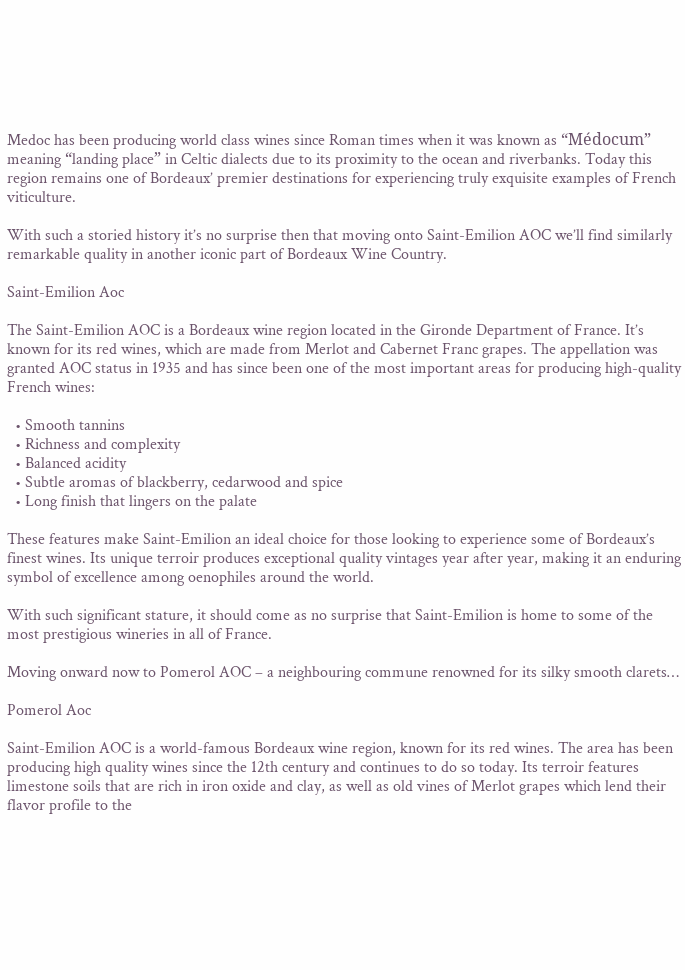Medoc has been producing world class wines since Roman times when it was known as “Médocum” meaning “landing place” in Celtic dialects due to its proximity to the ocean and riverbanks. Today this region remains one of Bordeaux’ premier destinations for experiencing truly exquisite examples of French viticulture.

With such a storied history it’s no surprise then that moving onto Saint-Emilion AOC we’ll find similarly remarkable quality in another iconic part of Bordeaux Wine Country.

Saint-Emilion Aoc

The Saint-Emilion AOC is a Bordeaux wine region located in the Gironde Department of France. It’s known for its red wines, which are made from Merlot and Cabernet Franc grapes. The appellation was granted AOC status in 1935 and has since been one of the most important areas for producing high-quality French wines:

  • Smooth tannins
  • Richness and complexity
  • Balanced acidity
  • Subtle aromas of blackberry, cedarwood and spice
  • Long finish that lingers on the palate

These features make Saint-Emilion an ideal choice for those looking to experience some of Bordeaux’s finest wines. Its unique terroir produces exceptional quality vintages year after year, making it an enduring symbol of excellence among oenophiles around the world.

With such significant stature, it should come as no surprise that Saint-Emilion is home to some of the most prestigious wineries in all of France.

Moving onward now to Pomerol AOC – a neighbouring commune renowned for its silky smooth clarets…

Pomerol Aoc

Saint-Emilion AOC is a world-famous Bordeaux wine region, known for its red wines. The area has been producing high quality wines since the 12th century and continues to do so today. Its terroir features limestone soils that are rich in iron oxide and clay, as well as old vines of Merlot grapes which lend their flavor profile to the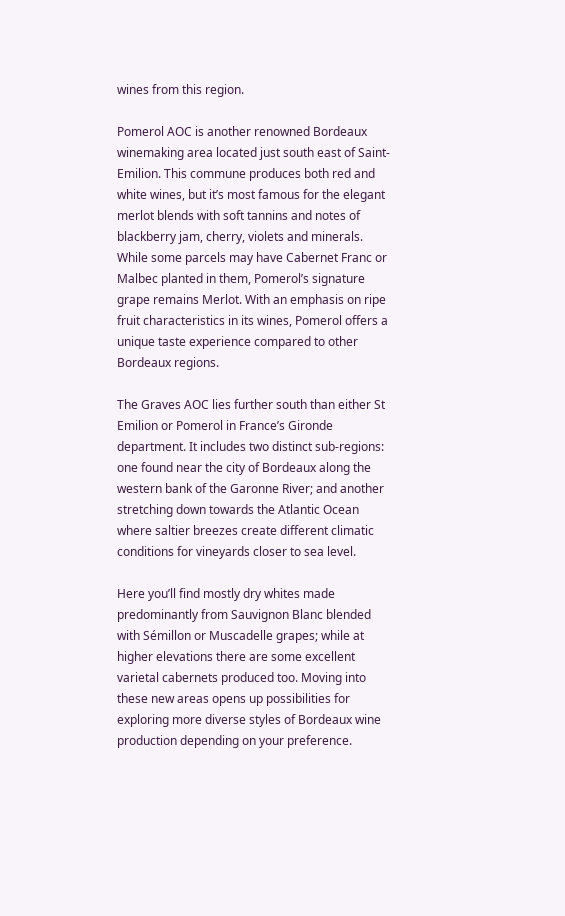wines from this region.

Pomerol AOC is another renowned Bordeaux winemaking area located just south east of Saint-Emilion. This commune produces both red and white wines, but it’s most famous for the elegant merlot blends with soft tannins and notes of blackberry jam, cherry, violets and minerals. While some parcels may have Cabernet Franc or Malbec planted in them, Pomerol’s signature grape remains Merlot. With an emphasis on ripe fruit characteristics in its wines, Pomerol offers a unique taste experience compared to other Bordeaux regions.

The Graves AOC lies further south than either St Emilion or Pomerol in France’s Gironde department. It includes two distinct sub-regions: one found near the city of Bordeaux along the western bank of the Garonne River; and another stretching down towards the Atlantic Ocean where saltier breezes create different climatic conditions for vineyards closer to sea level.

Here you’ll find mostly dry whites made predominantly from Sauvignon Blanc blended with Sémillon or Muscadelle grapes; while at higher elevations there are some excellent varietal cabernets produced too. Moving into these new areas opens up possibilities for exploring more diverse styles of Bordeaux wine production depending on your preference.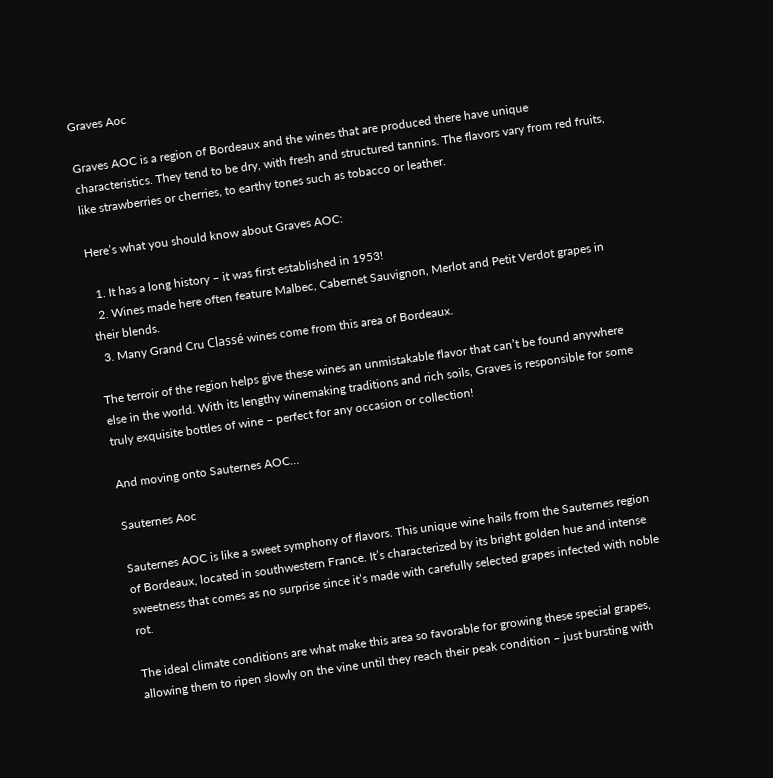Graves Aoc

Graves AOC is a region of Bordeaux and the wines that are produced there have unique characteristics. They tend to be dry, with fresh and structured tannins. The flavors vary from red fruits, like strawberries or cherries, to earthy tones such as tobacco or leather.

Here’s what you should know about Graves AOC:

  1. It has a long history – it was first established in 1953!
  2. Wines made here often feature Malbec, Cabernet Sauvignon, Merlot and Petit Verdot grapes in their blends.
  3. Many Grand Cru Classé wines come from this area of Bordeaux.

The terroir of the region helps give these wines an unmistakable flavor that can’t be found anywhere else in the world. With its lengthy winemaking traditions and rich soils, Graves is responsible for some truly exquisite bottles of wine – perfect for any occasion or collection!

And moving onto Sauternes AOC…

Sauternes Aoc

Sauternes AOC is like a sweet symphony of flavors. This unique wine hails from the Sauternes region of Bordeaux, located in southwestern France. It’s characterized by its bright golden hue and intense sweetness that comes as no surprise since it’s made with carefully selected grapes infected with noble rot.

The ideal climate conditions are what make this area so favorable for growing these special grapes, allowing them to ripen slowly on the vine until they reach their peak condition – just bursting with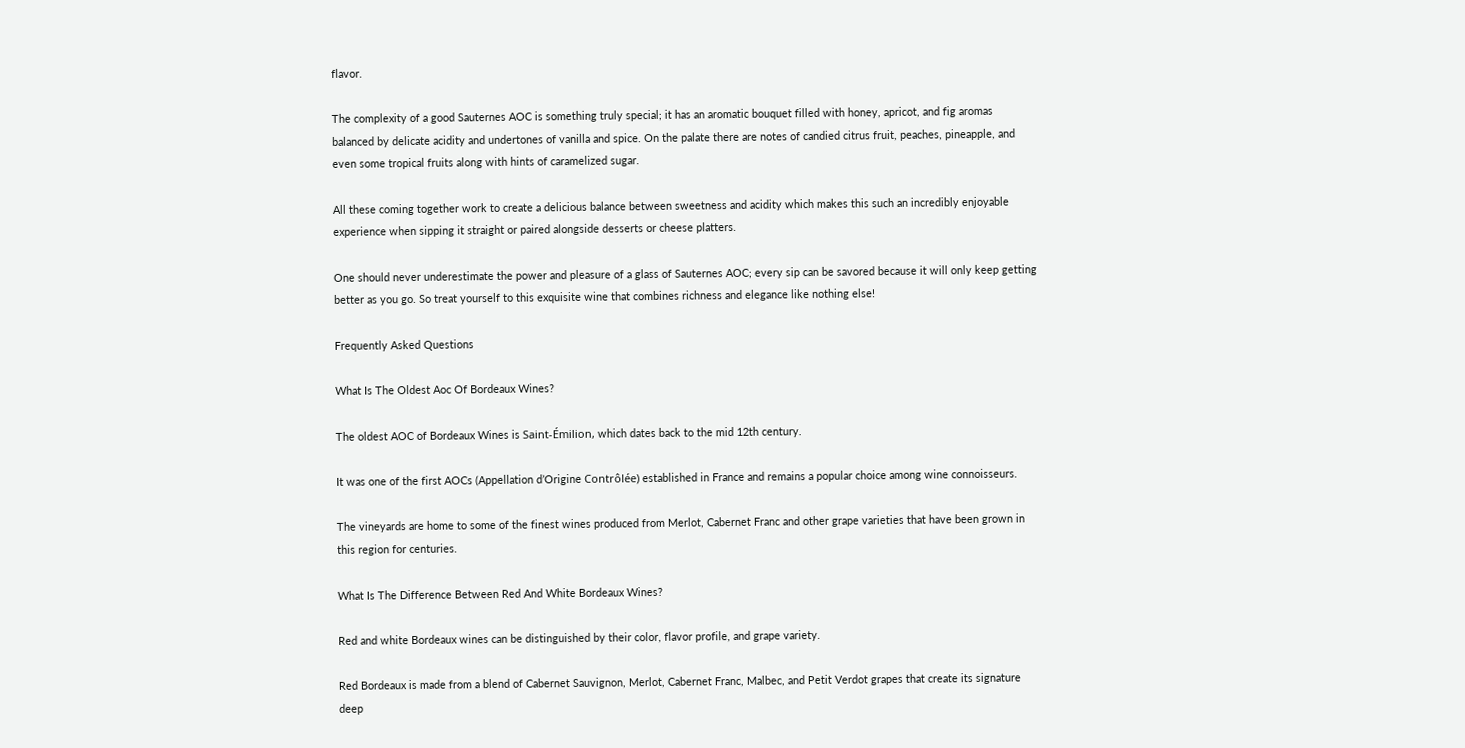flavor.

The complexity of a good Sauternes AOC is something truly special; it has an aromatic bouquet filled with honey, apricot, and fig aromas balanced by delicate acidity and undertones of vanilla and spice. On the palate there are notes of candied citrus fruit, peaches, pineapple, and even some tropical fruits along with hints of caramelized sugar.

All these coming together work to create a delicious balance between sweetness and acidity which makes this such an incredibly enjoyable experience when sipping it straight or paired alongside desserts or cheese platters.

One should never underestimate the power and pleasure of a glass of Sauternes AOC; every sip can be savored because it will only keep getting better as you go. So treat yourself to this exquisite wine that combines richness and elegance like nothing else!

Frequently Asked Questions

What Is The Oldest Aoc Of Bordeaux Wines?

The oldest AOC of Bordeaux Wines is Saint-Émilion, which dates back to the mid 12th century.

It was one of the first AOCs (Appellation d’Origine Contrôlée) established in France and remains a popular choice among wine connoisseurs.

The vineyards are home to some of the finest wines produced from Merlot, Cabernet Franc and other grape varieties that have been grown in this region for centuries.

What Is The Difference Between Red And White Bordeaux Wines?

Red and white Bordeaux wines can be distinguished by their color, flavor profile, and grape variety.

Red Bordeaux is made from a blend of Cabernet Sauvignon, Merlot, Cabernet Franc, Malbec, and Petit Verdot grapes that create its signature deep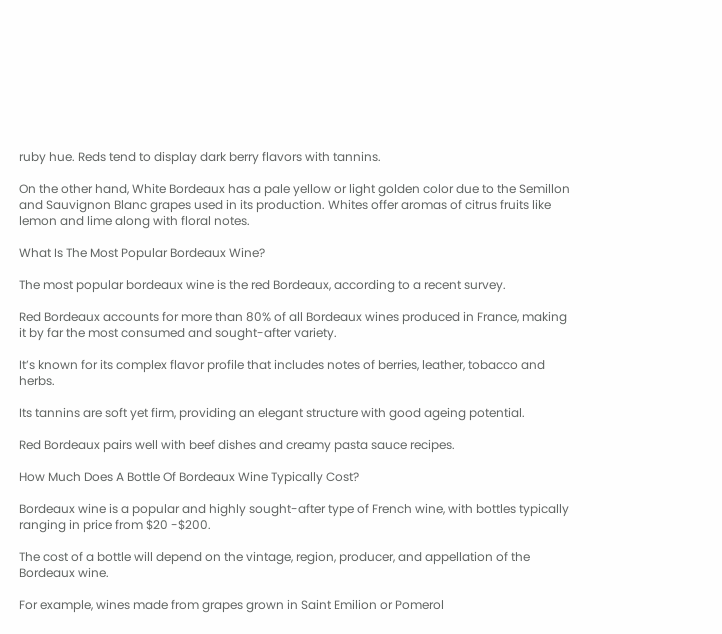ruby hue. Reds tend to display dark berry flavors with tannins.

On the other hand, White Bordeaux has a pale yellow or light golden color due to the Semillon and Sauvignon Blanc grapes used in its production. Whites offer aromas of citrus fruits like lemon and lime along with floral notes.

What Is The Most Popular Bordeaux Wine?

The most popular bordeaux wine is the red Bordeaux, according to a recent survey.

Red Bordeaux accounts for more than 80% of all Bordeaux wines produced in France, making it by far the most consumed and sought-after variety.

It’s known for its complex flavor profile that includes notes of berries, leather, tobacco and herbs.

Its tannins are soft yet firm, providing an elegant structure with good ageing potential.

Red Bordeaux pairs well with beef dishes and creamy pasta sauce recipes.

How Much Does A Bottle Of Bordeaux Wine Typically Cost?

Bordeaux wine is a popular and highly sought-after type of French wine, with bottles typically ranging in price from $20 -$200.

The cost of a bottle will depend on the vintage, region, producer, and appellation of the Bordeaux wine.

For example, wines made from grapes grown in Saint Emilion or Pomerol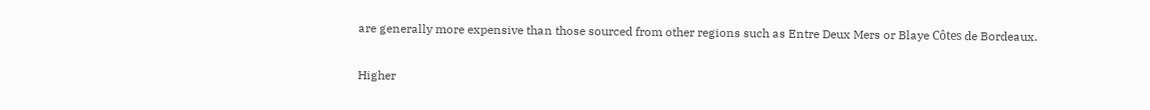are generally more expensive than those sourced from other regions such as Entre Deux Mers or Blaye Côtes de Bordeaux.

Higher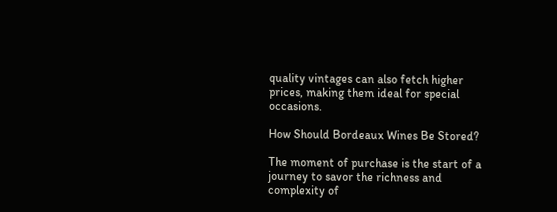quality vintages can also fetch higher prices, making them ideal for special occasions.

How Should Bordeaux Wines Be Stored?

The moment of purchase is the start of a journey to savor the richness and complexity of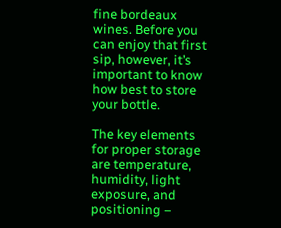fine bordeaux wines. Before you can enjoy that first sip, however, it’s important to know how best to store your bottle.

The key elements for proper storage are temperature, humidity, light exposure, and positioning –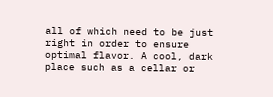all of which need to be just right in order to ensure optimal flavor. A cool, dark place such as a cellar or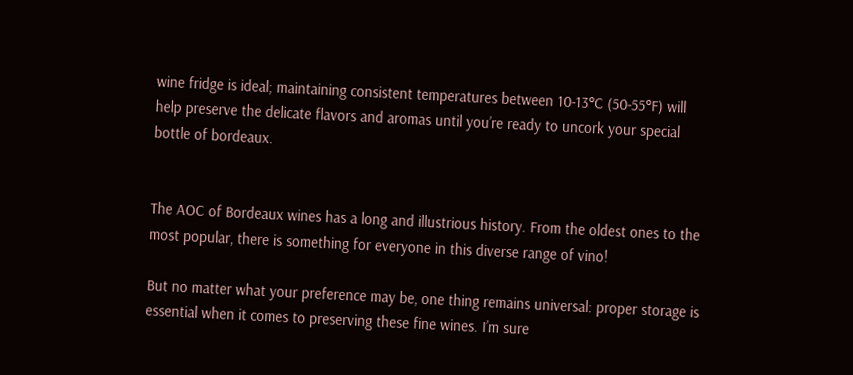wine fridge is ideal; maintaining consistent temperatures between 10-13°C (50-55°F) will help preserve the delicate flavors and aromas until you’re ready to uncork your special bottle of bordeaux.


The AOC of Bordeaux wines has a long and illustrious history. From the oldest ones to the most popular, there is something for everyone in this diverse range of vino!

But no matter what your preference may be, one thing remains universal: proper storage is essential when it comes to preserving these fine wines. I’m sure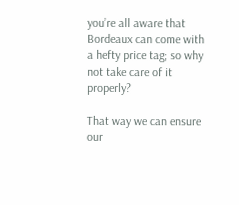you’re all aware that Bordeaux can come with a hefty price tag; so why not take care of it properly?

That way we can ensure our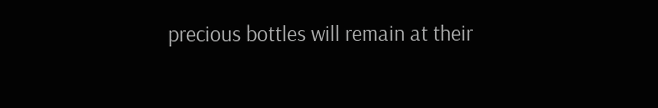precious bottles will remain at their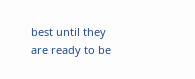best until they are ready to be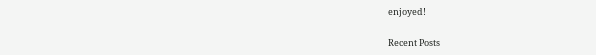enjoyed!

Recent Posts